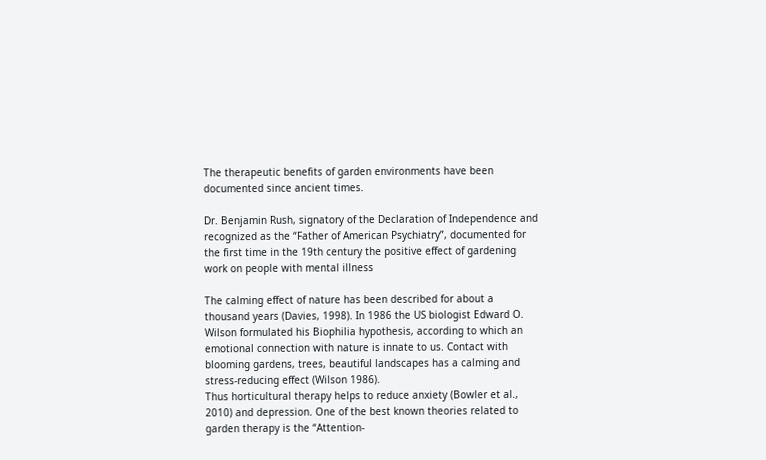The therapeutic benefits of garden environments have been documented since ancient times.

Dr. Benjamin Rush, signatory of the Declaration of Independence and recognized as the “Father of American Psychiatry”, documented for the first time in the 19th century the positive effect of gardening work on people with mental illness

The calming effect of nature has been described for about a thousand years (Davies, 1998). In 1986 the US biologist Edward O. Wilson formulated his Biophilia hypothesis, according to which an emotional connection with nature is innate to us. Contact with blooming gardens, trees, beautiful landscapes has a calming and stress-reducing effect (Wilson 1986).
Thus horticultural therapy helps to reduce anxiety (Bowler et al., 2010) and depression. One of the best known theories related to garden therapy is the “Attention-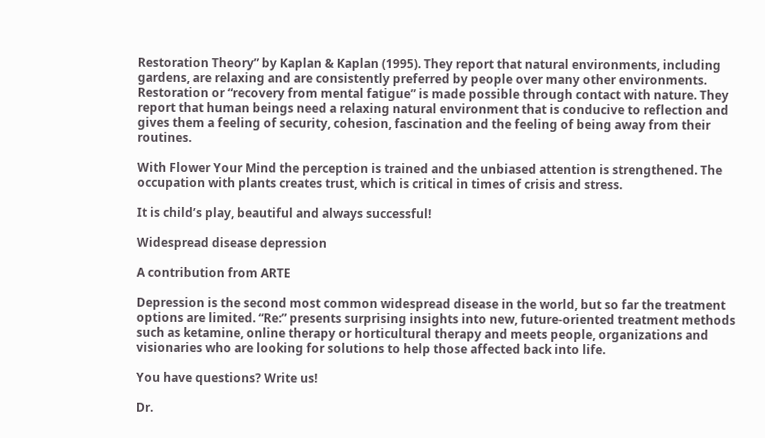Restoration Theory” by Kaplan & Kaplan (1995). They report that natural environments, including gardens, are relaxing and are consistently preferred by people over many other environments. Restoration or “recovery from mental fatigue” is made possible through contact with nature. They report that human beings need a relaxing natural environment that is conducive to reflection and gives them a feeling of security, cohesion, fascination and the feeling of being away from their routines.

With Flower Your Mind the perception is trained and the unbiased attention is strengthened. The occupation with plants creates trust, which is critical in times of crisis and stress.

It is child’s play, beautiful and always successful!

Widespread disease depression

A contribution from ARTE

Depression is the second most common widespread disease in the world, but so far the treatment options are limited. “Re:” presents surprising insights into new, future-oriented treatment methods such as ketamine, online therapy or horticultural therapy and meets people, organizations and visionaries who are looking for solutions to help those affected back into life.

You have questions? Write us!

Dr.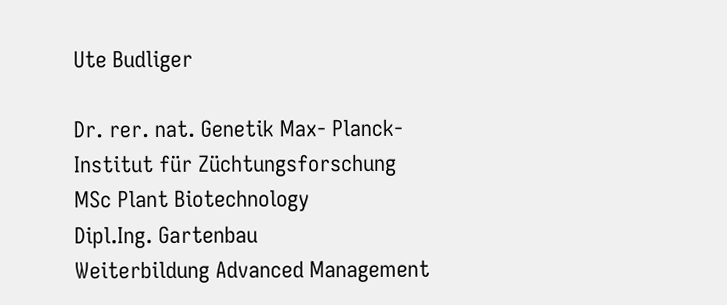Ute Budliger

Dr. rer. nat. Genetik Max- Planck- Institut für Züchtungsforschung
MSc Plant Biotechnology
Dipl.Ing. Gartenbau
Weiterbildung Advanced Management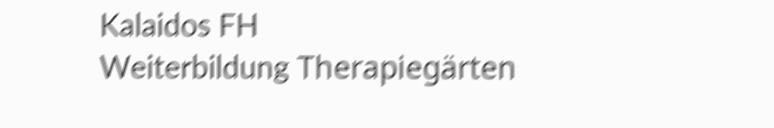Kalaidos FH
Weiterbildung Therapiegärten